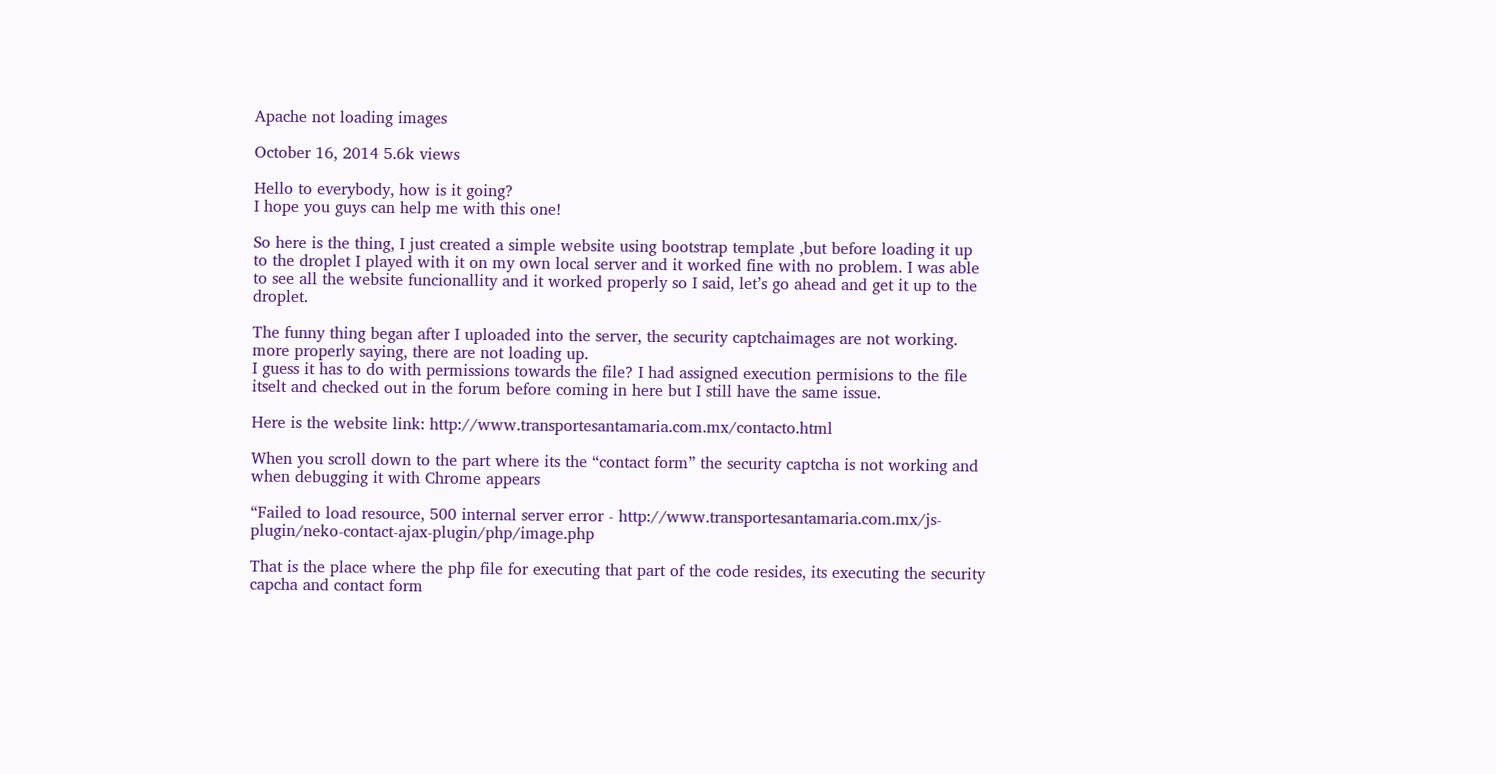Apache not loading images

October 16, 2014 5.6k views

Hello to everybody, how is it going?
I hope you guys can help me with this one!

So here is the thing, I just created a simple website using bootstrap template ,but before loading it up to the droplet I played with it on my own local server and it worked fine with no problem. I was able to see all the website funcionallity and it worked properly so I said, let’s go ahead and get it up to the droplet.

The funny thing began after I uploaded into the server, the security captchaimages are not working. more properly saying, there are not loading up.
I guess it has to do with permissions towards the file? I had assigned execution permisions to the file itselt and checked out in the forum before coming in here but I still have the same issue.

Here is the website link: http://www.transportesantamaria.com.mx/contacto.html

When you scroll down to the part where its the “contact form” the security captcha is not working and when debugging it with Chrome appears

“Failed to load resource, 500 internal server error - http://www.transportesantamaria.com.mx/js-plugin/neko-contact-ajax-plugin/php/image.php

That is the place where the php file for executing that part of the code resides, its executing the security capcha and contact form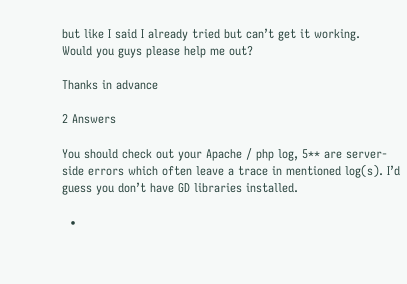but like I said I already tried but can’t get it working.
Would you guys please help me out?

Thanks in advance

2 Answers

You should check out your Apache / php log, 5** are server-side errors which often leave a trace in mentioned log(s). I’d guess you don’t have GD libraries installed.

  •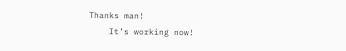Thanks man!
    It’s working now!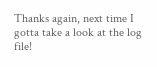Thanks again, next time I gotta take a look at the log file!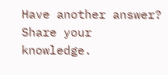Have another answer? Share your knowledge.